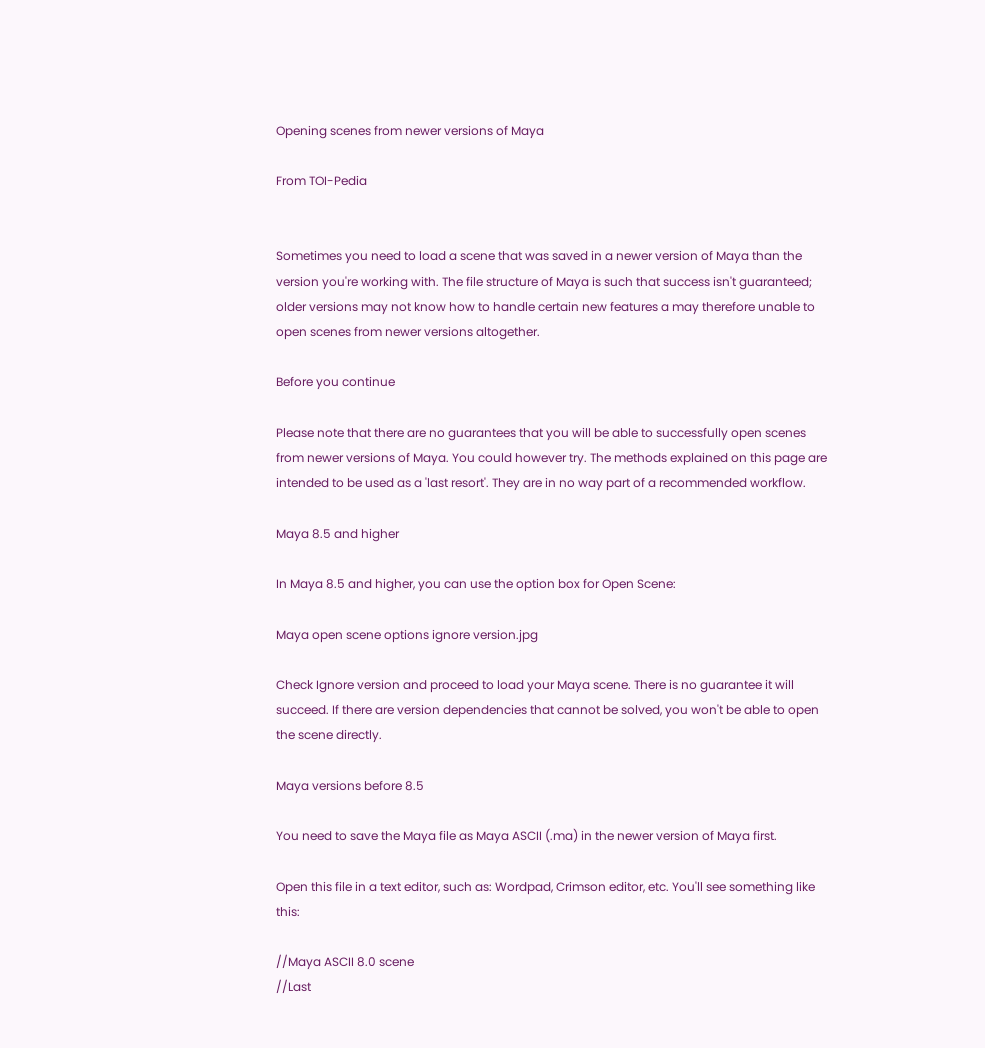Opening scenes from newer versions of Maya

From TOI-Pedia


Sometimes you need to load a scene that was saved in a newer version of Maya than the version you're working with. The file structure of Maya is such that success isn't guaranteed; older versions may not know how to handle certain new features a may therefore unable to open scenes from newer versions altogether.

Before you continue

Please note that there are no guarantees that you will be able to successfully open scenes from newer versions of Maya. You could however try. The methods explained on this page are intended to be used as a 'last resort'. They are in no way part of a recommended workflow.

Maya 8.5 and higher

In Maya 8.5 and higher, you can use the option box for Open Scene:

Maya open scene options ignore version.jpg

Check Ignore version and proceed to load your Maya scene. There is no guarantee it will succeed. If there are version dependencies that cannot be solved, you won't be able to open the scene directly.

Maya versions before 8.5

You need to save the Maya file as Maya ASCII (.ma) in the newer version of Maya first.

Open this file in a text editor, such as: Wordpad, Crimson editor, etc. You'll see something like this:

//Maya ASCII 8.0 scene
//Last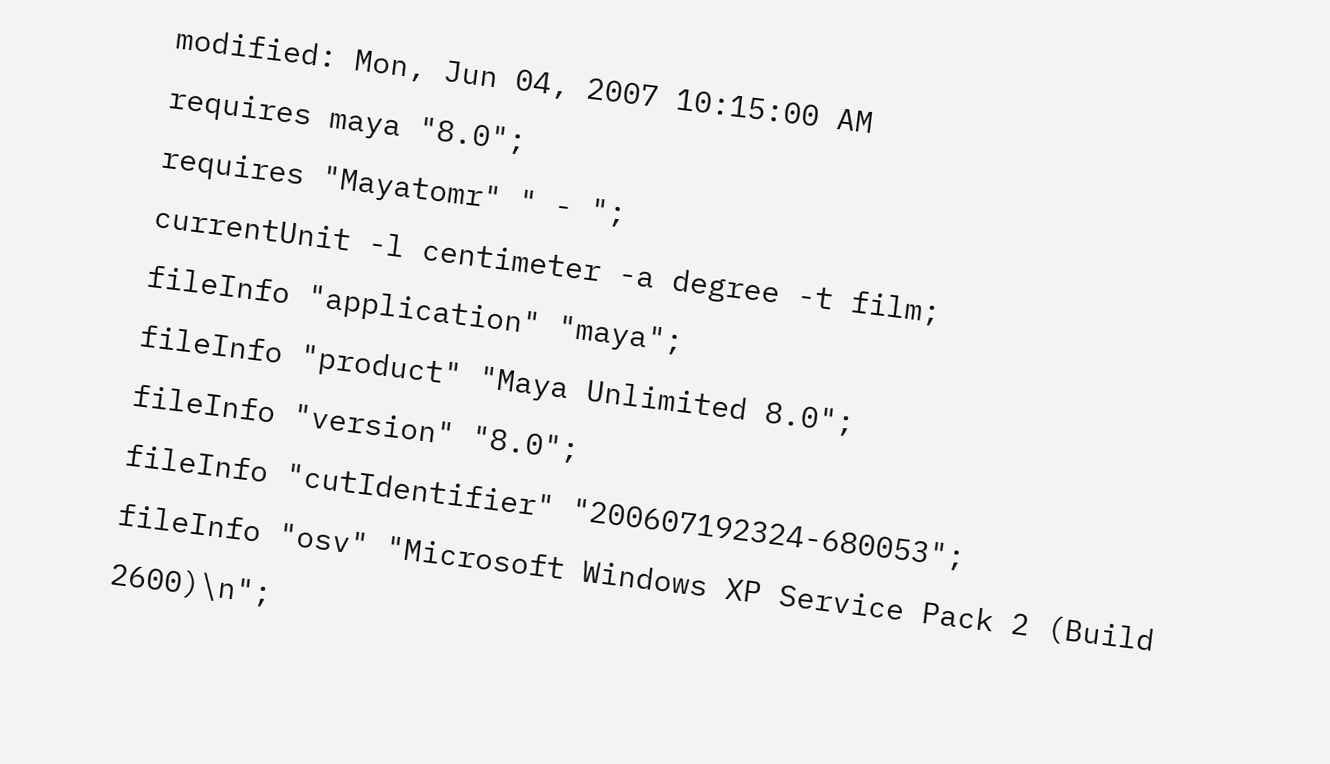modified: Mon, Jun 04, 2007 10:15:00 AM
requires maya "8.0";
requires "Mayatomr" " - ";
currentUnit -l centimeter -a degree -t film;
fileInfo "application" "maya";
fileInfo "product" "Maya Unlimited 8.0";
fileInfo "version" "8.0";
fileInfo "cutIdentifier" "200607192324-680053";
fileInfo "osv" "Microsoft Windows XP Service Pack 2 (Build 2600)\n";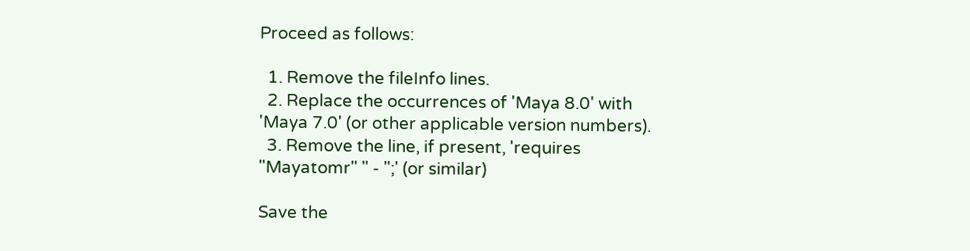Proceed as follows:

  1. Remove the fileInfo lines.
  2. Replace the occurrences of 'Maya 8.0' with 'Maya 7.0' (or other applicable version numbers).
  3. Remove the line, if present, 'requires "Mayatomr" " - ";' (or similar)

Save the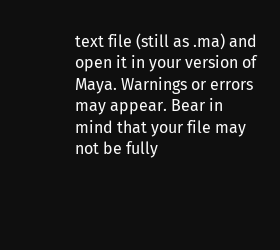text file (still as .ma) and open it in your version of Maya. Warnings or errors may appear. Bear in mind that your file may not be fully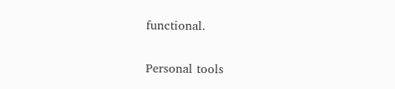functional.

Personal tools